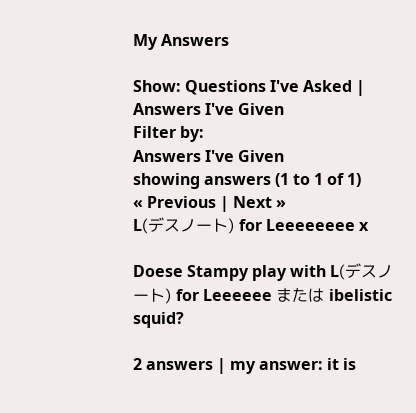My Answers

Show: Questions I've Asked | Answers I've Given
Filter by:
Answers I've Given
showing answers (1 to 1 of 1)
« Previous | Next »
L(デスノート) for Leeeeeeee x

Doese Stampy play with L(デスノート) for Leeeeee または ibelistic squid?

2 answers | my answer: it is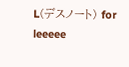L(デスノート) for leeeee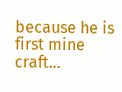because he is first mine craft...